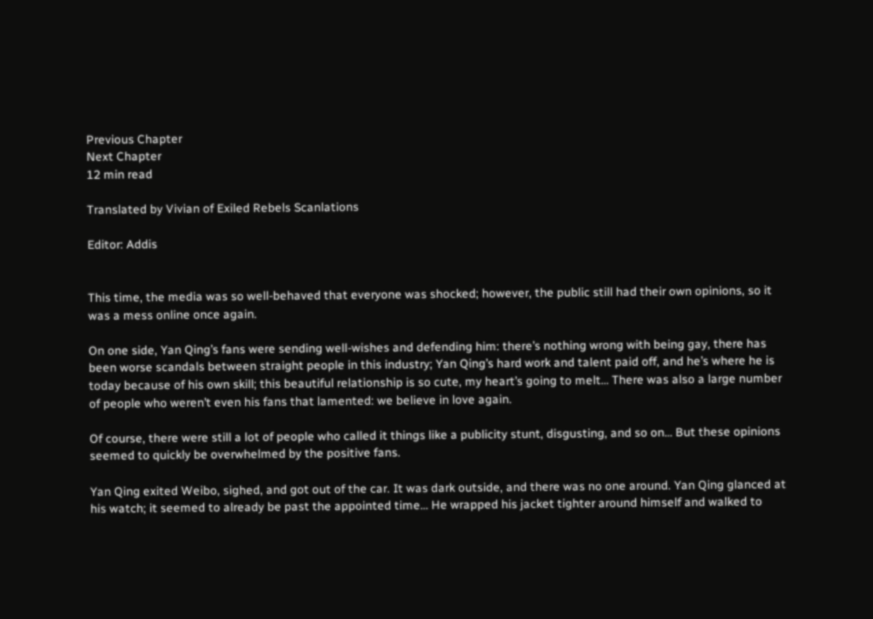Previous Chapter
Next Chapter
12 min read

Translated by Vivian of Exiled Rebels Scanlations

Editor: Addis


This time, the media was so well-behaved that everyone was shocked; however, the public still had their own opinions, so it was a mess online once again.

On one side, Yan Qing’s fans were sending well-wishes and defending him: there’s nothing wrong with being gay, there has been worse scandals between straight people in this industry; Yan Qing’s hard work and talent paid off, and he’s where he is today because of his own skill; this beautiful relationship is so cute, my heart’s going to melt… There was also a large number of people who weren’t even his fans that lamented: we believe in love again.

Of course, there were still a lot of people who called it things like a publicity stunt, disgusting, and so on… But these opinions seemed to quickly be overwhelmed by the positive fans.

Yan Qing exited Weibo, sighed, and got out of the car. It was dark outside, and there was no one around. Yan Qing glanced at his watch; it seemed to already be past the appointed time… He wrapped his jacket tighter around himself and walked to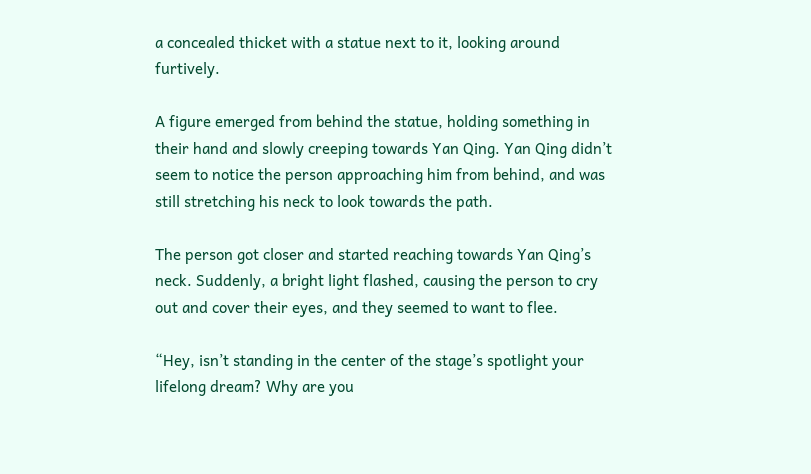a concealed thicket with a statue next to it, looking around furtively.

A figure emerged from behind the statue, holding something in their hand and slowly creeping towards Yan Qing. Yan Qing didn’t seem to notice the person approaching him from behind, and was still stretching his neck to look towards the path.

The person got closer and started reaching towards Yan Qing’s neck. Suddenly, a bright light flashed, causing the person to cry out and cover their eyes, and they seemed to want to flee.

“Hey, isn’t standing in the center of the stage’s spotlight your lifelong dream? Why are you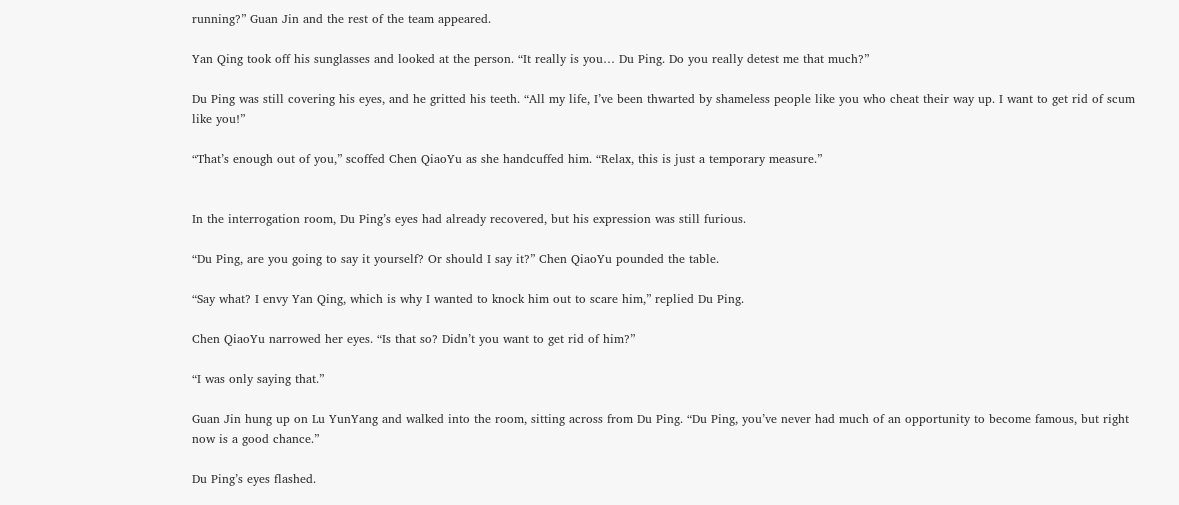running?” Guan Jin and the rest of the team appeared.

Yan Qing took off his sunglasses and looked at the person. “It really is you… Du Ping. Do you really detest me that much?”

Du Ping was still covering his eyes, and he gritted his teeth. “All my life, I’ve been thwarted by shameless people like you who cheat their way up. I want to get rid of scum like you!”

“That’s enough out of you,” scoffed Chen QiaoYu as she handcuffed him. “Relax, this is just a temporary measure.”


In the interrogation room, Du Ping’s eyes had already recovered, but his expression was still furious.

“Du Ping, are you going to say it yourself? Or should I say it?” Chen QiaoYu pounded the table.

“Say what? I envy Yan Qing, which is why I wanted to knock him out to scare him,” replied Du Ping.

Chen QiaoYu narrowed her eyes. “Is that so? Didn’t you want to get rid of him?”

“I was only saying that.”

Guan Jin hung up on Lu YunYang and walked into the room, sitting across from Du Ping. “Du Ping, you’ve never had much of an opportunity to become famous, but right now is a good chance.”

Du Ping’s eyes flashed.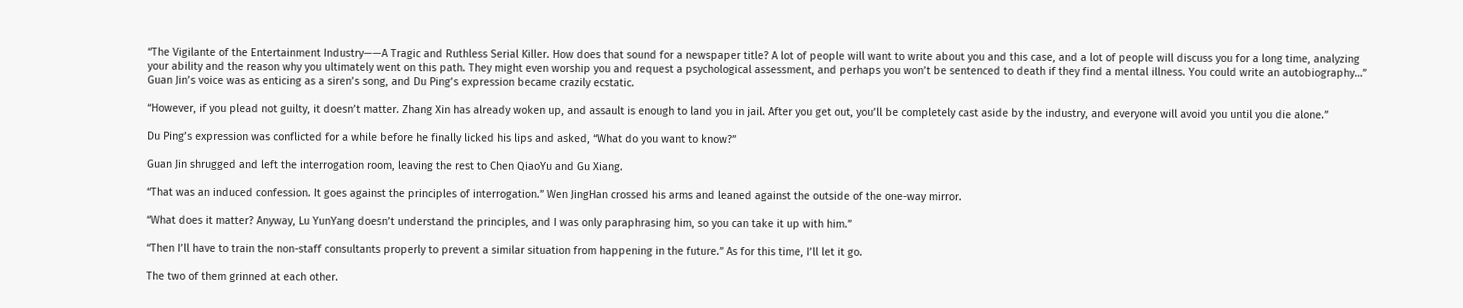“The Vigilante of the Entertainment Industry——A Tragic and Ruthless Serial Killer. How does that sound for a newspaper title? A lot of people will want to write about you and this case, and a lot of people will discuss you for a long time, analyzing your ability and the reason why you ultimately went on this path. They might even worship you and request a psychological assessment, and perhaps you won’t be sentenced to death if they find a mental illness. You could write an autobiography…” Guan Jin’s voice was as enticing as a siren’s song, and Du Ping’s expression became crazily ecstatic.

“However, if you plead not guilty, it doesn’t matter. Zhang Xin has already woken up, and assault is enough to land you in jail. After you get out, you’ll be completely cast aside by the industry, and everyone will avoid you until you die alone.”

Du Ping’s expression was conflicted for a while before he finally licked his lips and asked, “What do you want to know?”

Guan Jin shrugged and left the interrogation room, leaving the rest to Chen QiaoYu and Gu Xiang.

“That was an induced confession. It goes against the principles of interrogation.” Wen JingHan crossed his arms and leaned against the outside of the one-way mirror.

“What does it matter? Anyway, Lu YunYang doesn’t understand the principles, and I was only paraphrasing him, so you can take it up with him.”

“Then I’ll have to train the non-staff consultants properly to prevent a similar situation from happening in the future.” As for this time, I’ll let it go.

The two of them grinned at each other.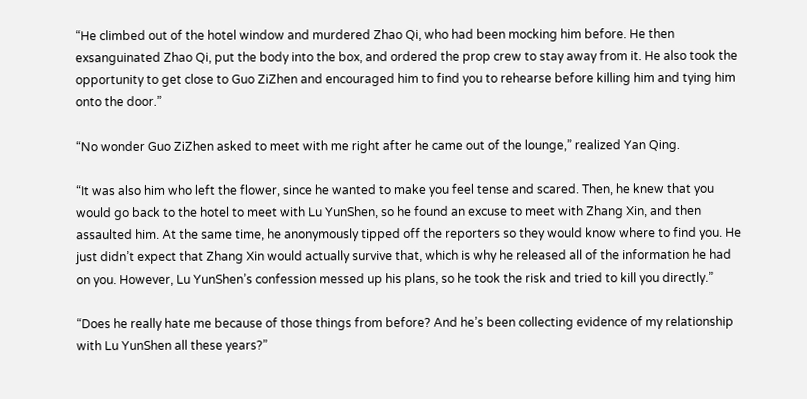“He climbed out of the hotel window and murdered Zhao Qi, who had been mocking him before. He then exsanguinated Zhao Qi, put the body into the box, and ordered the prop crew to stay away from it. He also took the opportunity to get close to Guo ZiZhen and encouraged him to find you to rehearse before killing him and tying him onto the door.”

“No wonder Guo ZiZhen asked to meet with me right after he came out of the lounge,” realized Yan Qing.

“It was also him who left the flower, since he wanted to make you feel tense and scared. Then, he knew that you would go back to the hotel to meet with Lu YunShen, so he found an excuse to meet with Zhang Xin, and then assaulted him. At the same time, he anonymously tipped off the reporters so they would know where to find you. He just didn’t expect that Zhang Xin would actually survive that, which is why he released all of the information he had on you. However, Lu YunShen’s confession messed up his plans, so he took the risk and tried to kill you directly.”

“Does he really hate me because of those things from before? And he’s been collecting evidence of my relationship with Lu YunShen all these years?”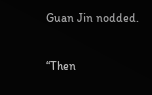Guan Jin nodded.

“Then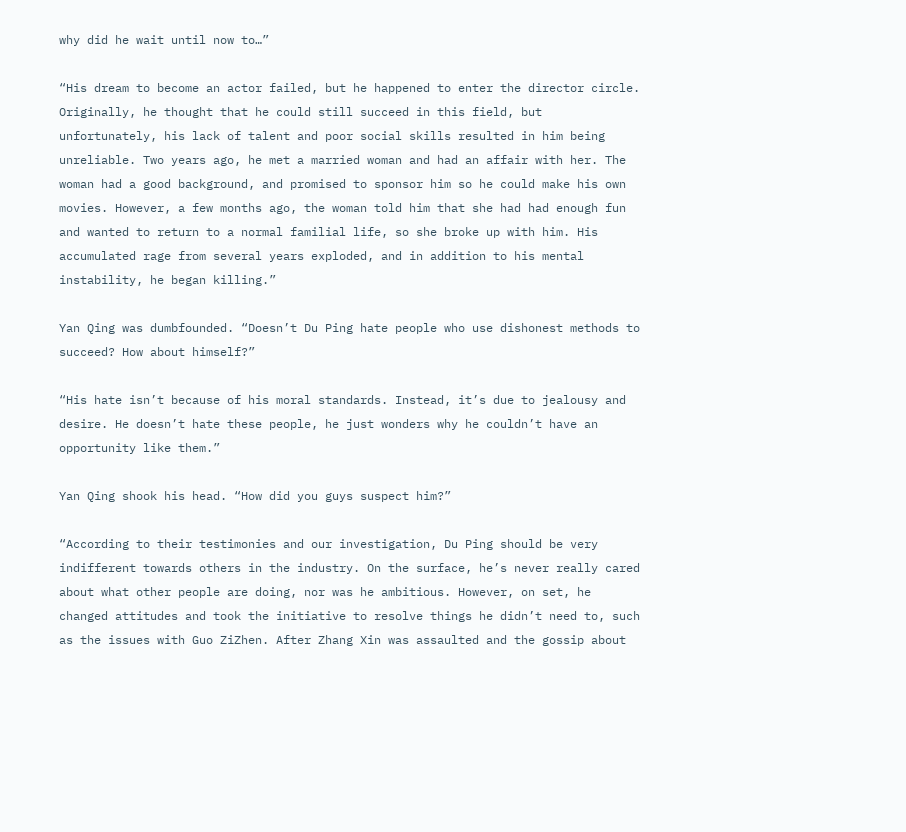why did he wait until now to…”

“His dream to become an actor failed, but he happened to enter the director circle. Originally, he thought that he could still succeed in this field, but unfortunately, his lack of talent and poor social skills resulted in him being unreliable. Two years ago, he met a married woman and had an affair with her. The woman had a good background, and promised to sponsor him so he could make his own movies. However, a few months ago, the woman told him that she had had enough fun and wanted to return to a normal familial life, so she broke up with him. His accumulated rage from several years exploded, and in addition to his mental instability, he began killing.”

Yan Qing was dumbfounded. “Doesn’t Du Ping hate people who use dishonest methods to succeed? How about himself?”

“His hate isn’t because of his moral standards. Instead, it’s due to jealousy and desire. He doesn’t hate these people, he just wonders why he couldn’t have an opportunity like them.”

Yan Qing shook his head. “How did you guys suspect him?”

“According to their testimonies and our investigation, Du Ping should be very indifferent towards others in the industry. On the surface, he’s never really cared about what other people are doing, nor was he ambitious. However, on set, he changed attitudes and took the initiative to resolve things he didn’t need to, such as the issues with Guo ZiZhen. After Zhang Xin was assaulted and the gossip about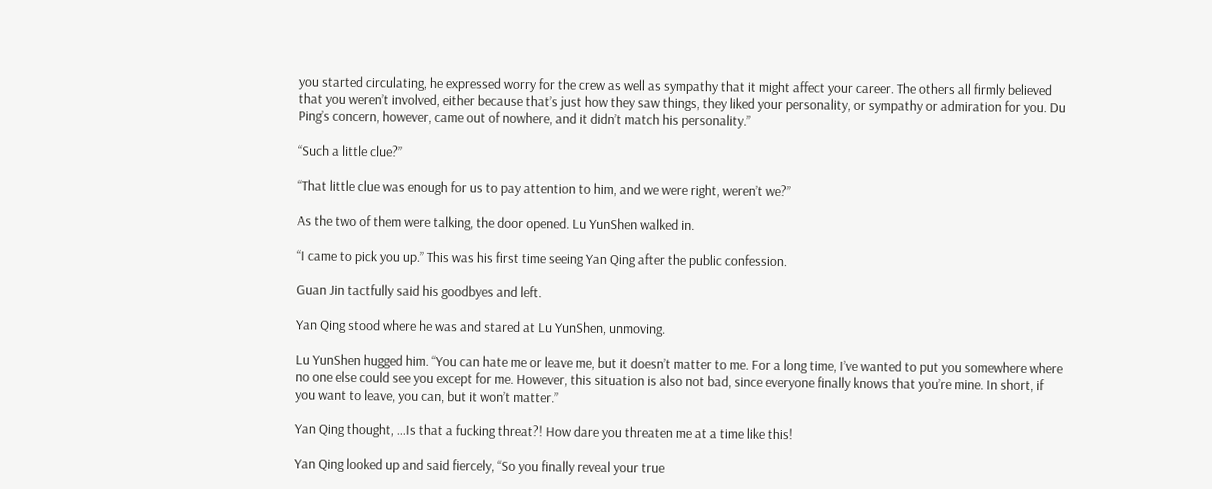you started circulating, he expressed worry for the crew as well as sympathy that it might affect your career. The others all firmly believed that you weren’t involved, either because that’s just how they saw things, they liked your personality, or sympathy or admiration for you. Du Ping’s concern, however, came out of nowhere, and it didn’t match his personality.”

“Such a little clue?”

“That little clue was enough for us to pay attention to him, and we were right, weren’t we?”

As the two of them were talking, the door opened. Lu YunShen walked in.

“I came to pick you up.” This was his first time seeing Yan Qing after the public confession.

Guan Jin tactfully said his goodbyes and left.

Yan Qing stood where he was and stared at Lu YunShen, unmoving.

Lu YunShen hugged him. “You can hate me or leave me, but it doesn’t matter to me. For a long time, I’ve wanted to put you somewhere where no one else could see you except for me. However, this situation is also not bad, since everyone finally knows that you’re mine. In short, if you want to leave, you can, but it won’t matter.”

Yan Qing thought, …Is that a fucking threat?! How dare you threaten me at a time like this!

Yan Qing looked up and said fiercely, “So you finally reveal your true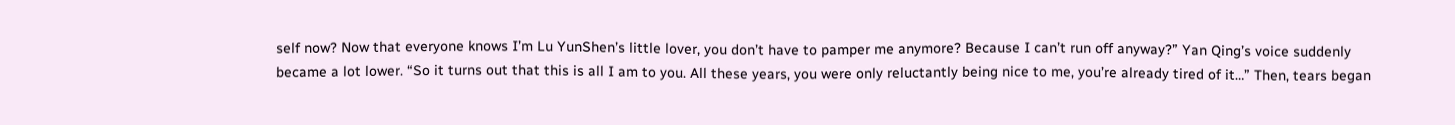self now? Now that everyone knows I’m Lu YunShen’s little lover, you don’t have to pamper me anymore? Because I can’t run off anyway?” Yan Qing’s voice suddenly became a lot lower. “So it turns out that this is all I am to you. All these years, you were only reluctantly being nice to me, you’re already tired of it…” Then, tears began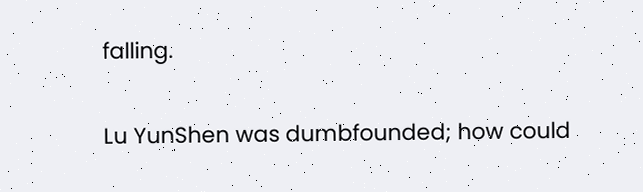falling.

Lu YunShen was dumbfounded; how could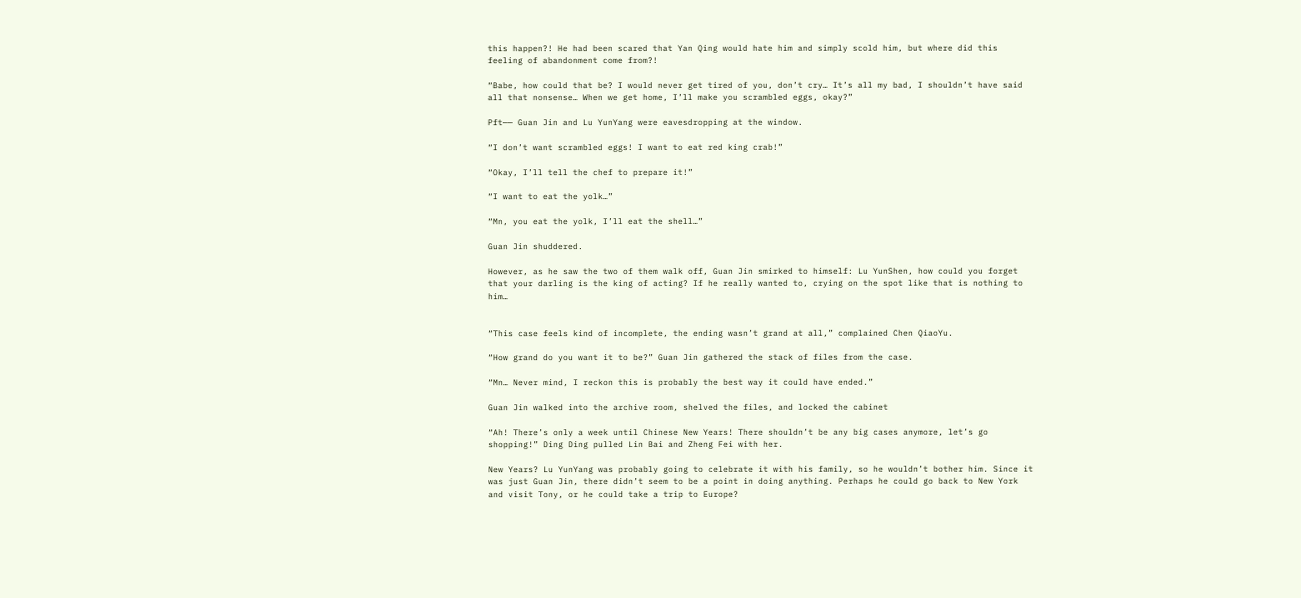this happen?! He had been scared that Yan Qing would hate him and simply scold him, but where did this feeling of abandonment come from?!

“Babe, how could that be? I would never get tired of you, don’t cry… It’s all my bad, I shouldn’t have said all that nonsense… When we get home, I’ll make you scrambled eggs, okay?”

Pft—— Guan Jin and Lu YunYang were eavesdropping at the window.

“I don’t want scrambled eggs! I want to eat red king crab!”

“Okay, I’ll tell the chef to prepare it!”

“I want to eat the yolk…”

“Mn, you eat the yolk, I’ll eat the shell…”

Guan Jin shuddered.

However, as he saw the two of them walk off, Guan Jin smirked to himself: Lu YunShen, how could you forget that your darling is the king of acting? If he really wanted to, crying on the spot like that is nothing to him…


“This case feels kind of incomplete, the ending wasn’t grand at all,” complained Chen QiaoYu.

“How grand do you want it to be?” Guan Jin gathered the stack of files from the case.

“Mn… Never mind, I reckon this is probably the best way it could have ended.”

Guan Jin walked into the archive room, shelved the files, and locked the cabinet

“Ah! There’s only a week until Chinese New Years! There shouldn’t be any big cases anymore, let’s go shopping!” Ding Ding pulled Lin Bai and Zheng Fei with her.

New Years? Lu YunYang was probably going to celebrate it with his family, so he wouldn’t bother him. Since it was just Guan Jin, there didn’t seem to be a point in doing anything. Perhaps he could go back to New York and visit Tony, or he could take a trip to Europe?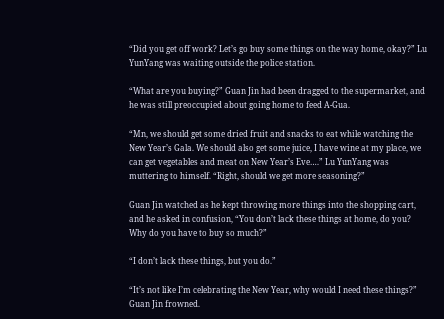“Did you get off work? Let’s go buy some things on the way home, okay?” Lu YunYang was waiting outside the police station.

“What are you buying?” Guan Jin had been dragged to the supermarket, and he was still preoccupied about going home to feed A-Gua.

“Mn, we should get some dried fruit and snacks to eat while watching the New Year’s Gala. We should also get some juice, I have wine at my place, we can get vegetables and meat on New Year’s Eve….” Lu YunYang was muttering to himself. “Right, should we get more seasoning?”

Guan Jin watched as he kept throwing more things into the shopping cart, and he asked in confusion, “You don’t lack these things at home, do you? Why do you have to buy so much?”

“I don’t lack these things, but you do.”

“It’s not like I’m celebrating the New Year, why would I need these things?” Guan Jin frowned.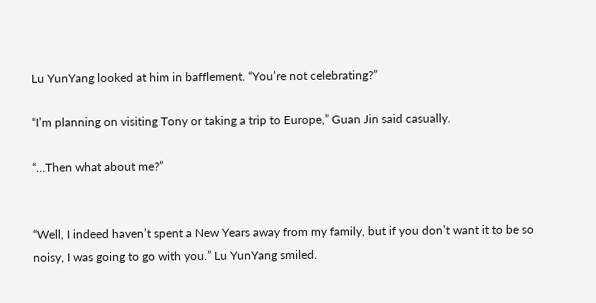Lu YunYang looked at him in bafflement. “You’re not celebrating?”

“I’m planning on visiting Tony or taking a trip to Europe,” Guan Jin said casually.

“…Then what about me?”


“Well, I indeed haven’t spent a New Years away from my family, but if you don’t want it to be so noisy, I was going to go with you.” Lu YunYang smiled.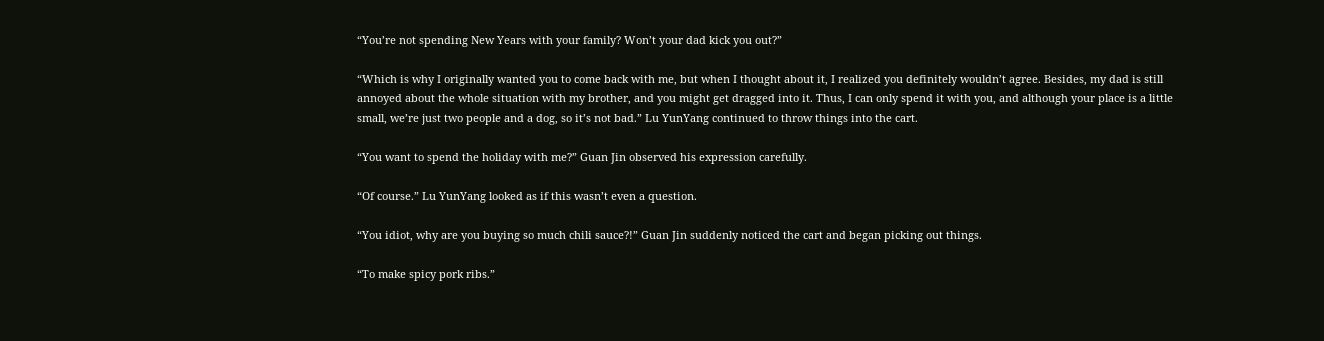“You’re not spending New Years with your family? Won’t your dad kick you out?”

“Which is why I originally wanted you to come back with me, but when I thought about it, I realized you definitely wouldn’t agree. Besides, my dad is still annoyed about the whole situation with my brother, and you might get dragged into it. Thus, I can only spend it with you, and although your place is a little small, we’re just two people and a dog, so it’s not bad.” Lu YunYang continued to throw things into the cart.

“You want to spend the holiday with me?” Guan Jin observed his expression carefully.

“Of course.” Lu YunYang looked as if this wasn’t even a question.

“You idiot, why are you buying so much chili sauce?!” Guan Jin suddenly noticed the cart and began picking out things.

“To make spicy pork ribs.”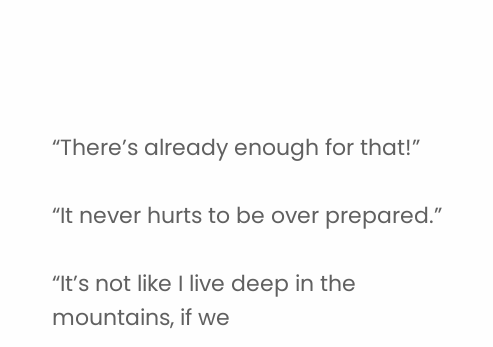“There’s already enough for that!”

“It never hurts to be over prepared.”

“It’s not like I live deep in the mountains, if we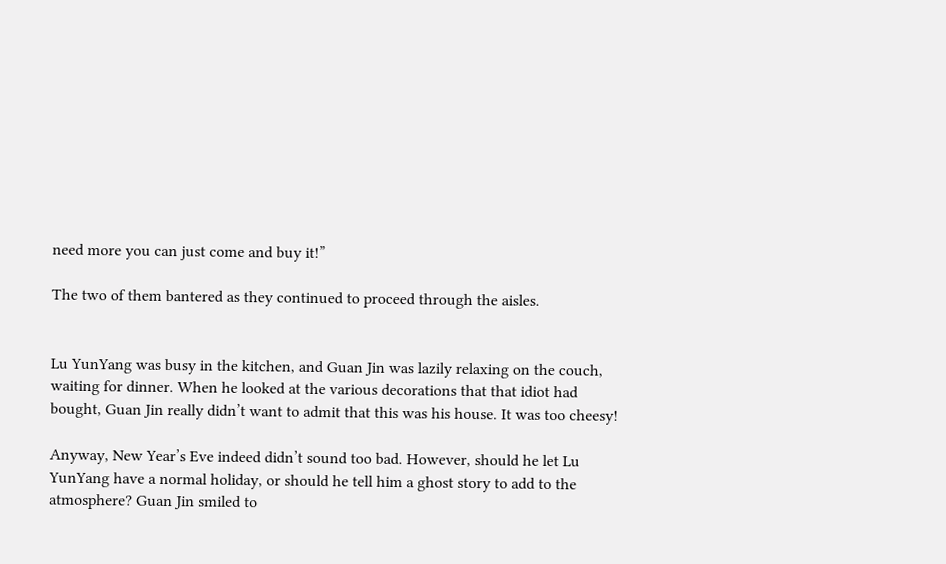need more you can just come and buy it!”

The two of them bantered as they continued to proceed through the aisles.


Lu YunYang was busy in the kitchen, and Guan Jin was lazily relaxing on the couch, waiting for dinner. When he looked at the various decorations that that idiot had bought, Guan Jin really didn’t want to admit that this was his house. It was too cheesy!

Anyway, New Year’s Eve indeed didn’t sound too bad. However, should he let Lu YunYang have a normal holiday, or should he tell him a ghost story to add to the atmosphere? Guan Jin smiled to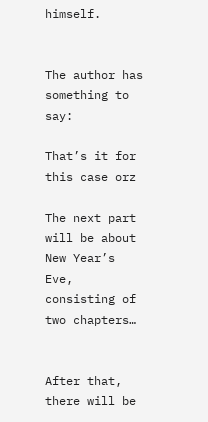himself.


The author has something to say:

That’s it for this case orz

The next part will be about New Year’s Eve, consisting of two chapters…


After that, there will be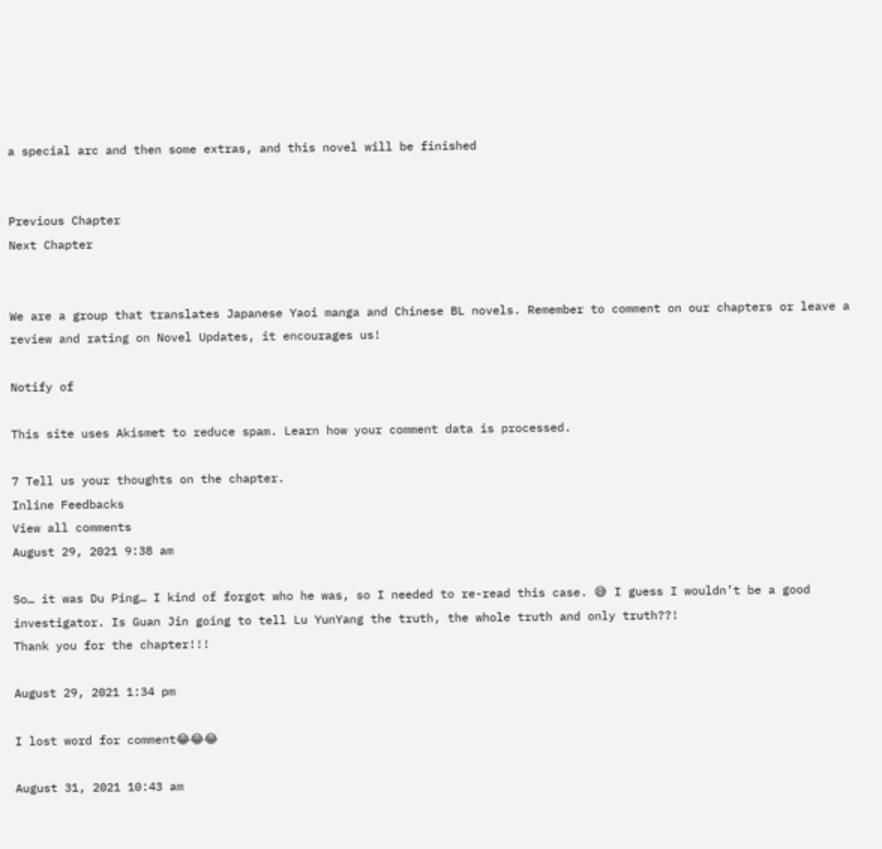a special arc and then some extras, and this novel will be finished


Previous Chapter
Next Chapter


We are a group that translates Japanese Yaoi manga and Chinese BL novels. Remember to comment on our chapters or leave a review and rating on Novel Updates, it encourages us!

Notify of

This site uses Akismet to reduce spam. Learn how your comment data is processed.

7 Tell us your thoughts on the chapter.
Inline Feedbacks
View all comments
August 29, 2021 9:38 am

So… it was Du Ping… I kind of forgot who he was, so I needed to re-read this case. 😅 I guess I wouldn’t be a good investigator. Is Guan Jin going to tell Lu YunYang the truth, the whole truth and only truth??!
Thank you for the chapter!!!

August 29, 2021 1:34 pm

I lost word for comment😂😂😂

August 31, 2021 10:43 am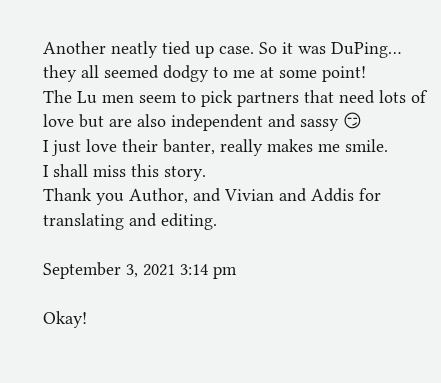Another neatly tied up case. So it was DuPing… they all seemed dodgy to me at some point!
The Lu men seem to pick partners that need lots of love but are also independent and sassy 😏
I just love their banter, really makes me smile.
I shall miss this story.
Thank you Author, and Vivian and Addis for translating and editing.

September 3, 2021 3:14 pm

Okay!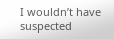I wouldn’t have suspected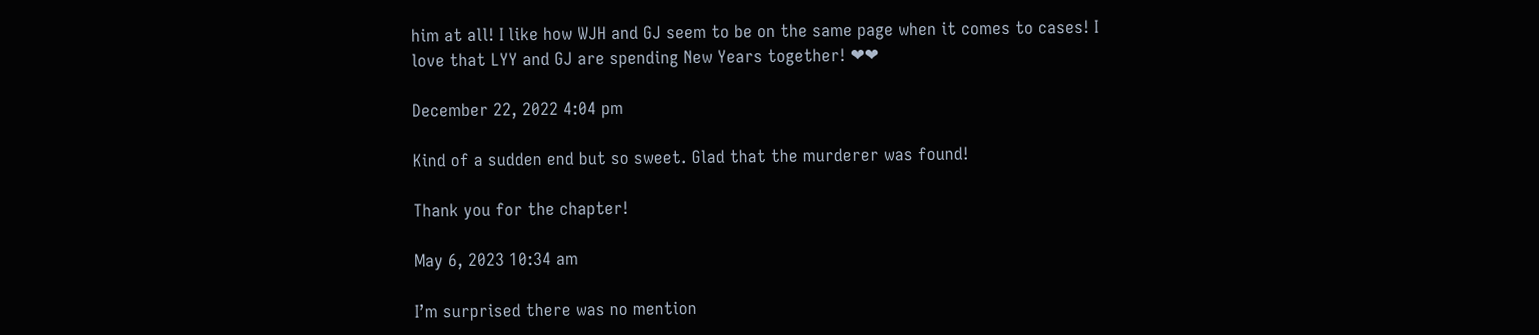him at all! I like how WJH and GJ seem to be on the same page when it comes to cases! I love that LYY and GJ are spending New Years together! ❤❤

December 22, 2022 4:04 pm

Kind of a sudden end but so sweet. Glad that the murderer was found!

Thank you for the chapter!

May 6, 2023 10:34 am

I’m surprised there was no mention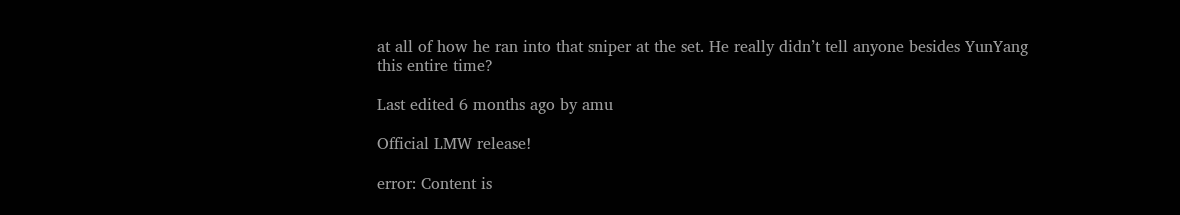at all of how he ran into that sniper at the set. He really didn’t tell anyone besides YunYang this entire time?

Last edited 6 months ago by amu

Official LMW release!

error: Content is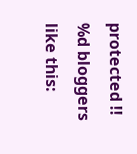protected !!
%d bloggers like this: